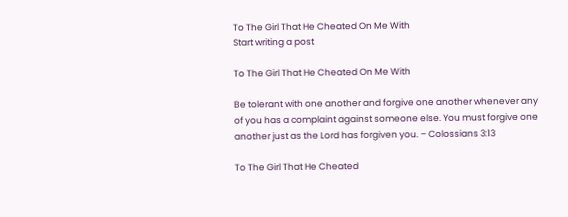To The Girl That He Cheated On Me With
Start writing a post

To The Girl That He Cheated On Me With

Be tolerant with one another and forgive one another whenever any of you has a complaint against someone else. You must forgive one another just as the Lord has forgiven you. – Colossians 3:13

To The Girl That He Cheated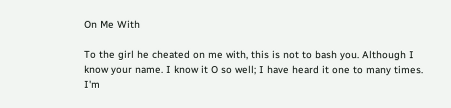On Me With

To the girl he cheated on me with, this is not to bash you. Although I know your name. I know it O so well; I have heard it one to many times. I'm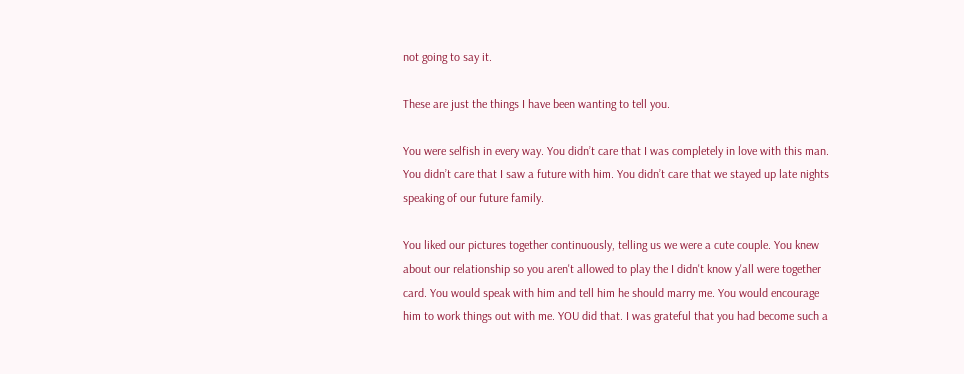not going to say it.

These are just the things I have been wanting to tell you.

You were selfish in every way. You didn’t care that I was completely in love with this man. You didn’t care that I saw a future with him. You didn’t care that we stayed up late nights speaking of our future family.

You liked our pictures together continuously, telling us we were a cute couple. You knew about our relationship so you aren't allowed to play the I didn't know y'all were together card. You would speak with him and tell him he should marry me. You would encourage him to work things out with me. YOU did that. I was grateful that you had become such a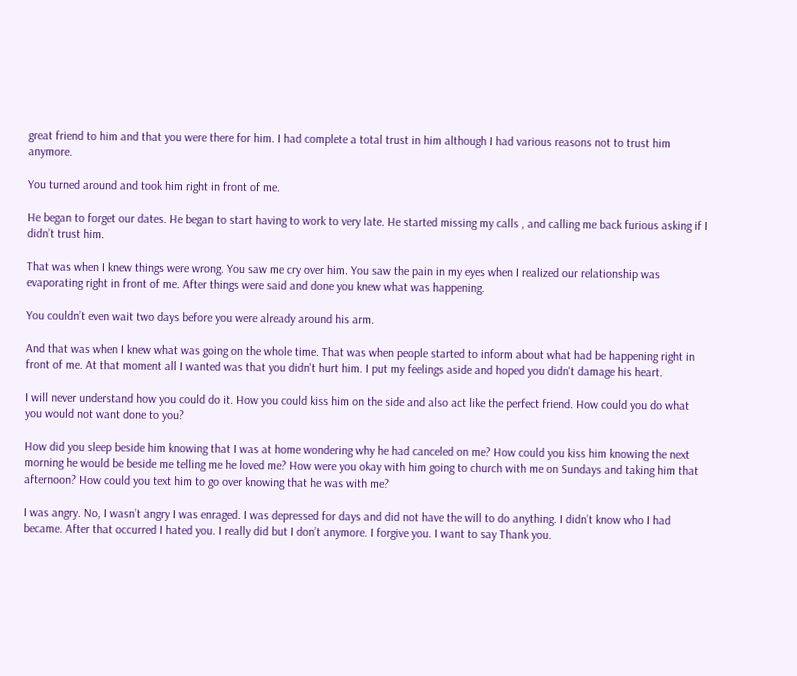great friend to him and that you were there for him. I had complete a total trust in him although I had various reasons not to trust him anymore.

You turned around and took him right in front of me.

He began to forget our dates. He began to start having to work to very late. He started missing my calls , and calling me back furious asking if I didn’t trust him.

That was when I knew things were wrong. You saw me cry over him. You saw the pain in my eyes when I realized our relationship was evaporating right in front of me. After things were said and done you knew what was happening.

You couldn’t even wait two days before you were already around his arm.

And that was when I knew what was going on the whole time. That was when people started to inform about what had be happening right in front of me. At that moment all I wanted was that you didn't hurt him. I put my feelings aside and hoped you didn't damage his heart.

I will never understand how you could do it. How you could kiss him on the side and also act like the perfect friend. How could you do what you would not want done to you?

How did you sleep beside him knowing that I was at home wondering why he had canceled on me? How could you kiss him knowing the next morning he would be beside me telling me he loved me? How were you okay with him going to church with me on Sundays and taking him that afternoon? How could you text him to go over knowing that he was with me?

I was angry. No, I wasn’t angry I was enraged. I was depressed for days and did not have the will to do anything. I didn’t know who I had became. After that occurred I hated you. I really did but I don’t anymore. I forgive you. I want to say Thank you.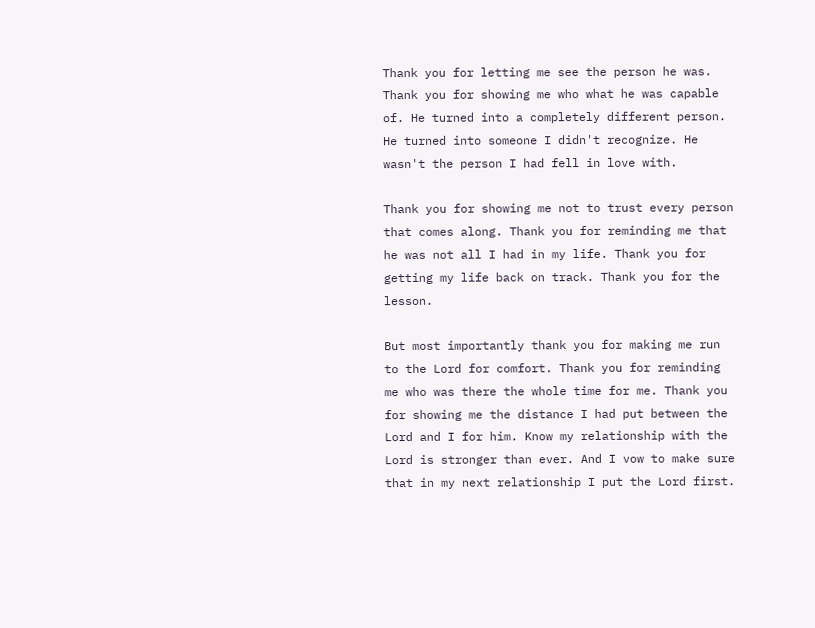Thank you for letting me see the person he was. Thank you for showing me who what he was capable of. He turned into a completely different person. He turned into someone I didn't recognize. He wasn't the person I had fell in love with.

Thank you for showing me not to trust every person that comes along. Thank you for reminding me that he was not all I had in my life. Thank you for getting my life back on track. Thank you for the lesson.

But most importantly thank you for making me run to the Lord for comfort. Thank you for reminding me who was there the whole time for me. Thank you for showing me the distance I had put between the Lord and I for him. Know my relationship with the Lord is stronger than ever. And I vow to make sure that in my next relationship I put the Lord first.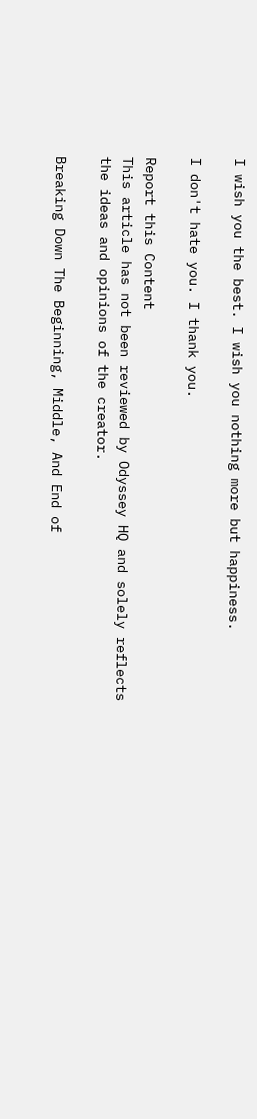I wish you the best. I wish you nothing more but happiness.

I don't hate you. I thank you.

Report this Content
This article has not been reviewed by Odyssey HQ and solely reflects the ideas and opinions of the creator.

Breaking Down The Beginning, Middle, And End of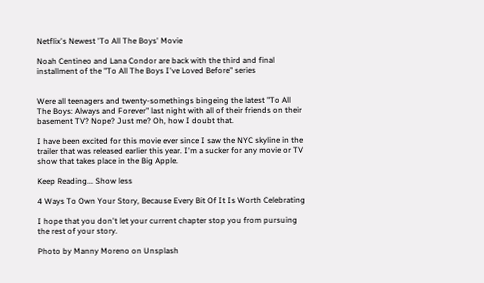Netflix's Newest 'To All The Boys' Movie

Noah Centineo and Lana Condor are back with the third and final installment of the "To All The Boys I've Loved Before" series


Were all teenagers and twenty-somethings bingeing the latest "To All The Boys: Always and Forever" last night with all of their friends on their basement TV? Nope? Just me? Oh, how I doubt that.

I have been excited for this movie ever since I saw the NYC skyline in the trailer that was released earlier this year. I'm a sucker for any movie or TV show that takes place in the Big Apple.

Keep Reading... Show less

4 Ways To Own Your Story, Because Every Bit Of It Is Worth Celebrating

I hope that you don't let your current chapter stop you from pursuing the rest of your story.

Photo by Manny Moreno on Unsplash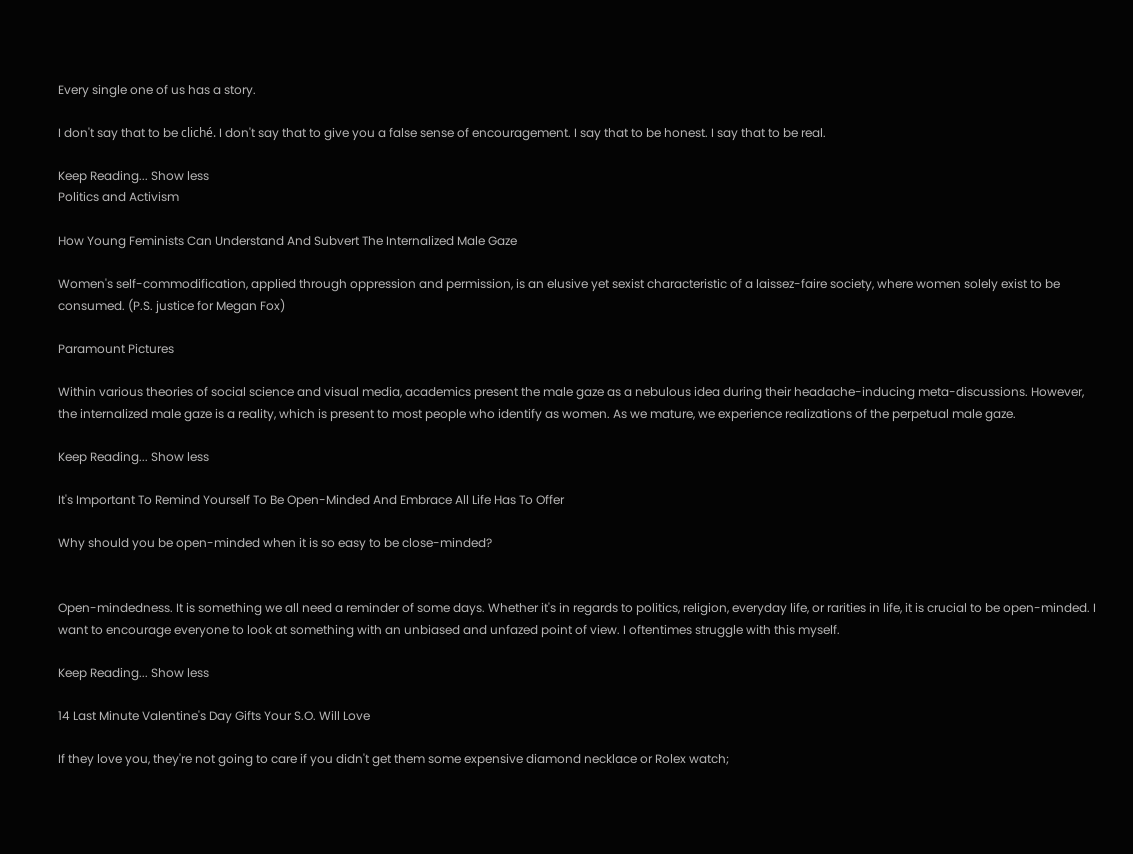Every single one of us has a story.

I don't say that to be cliché. I don't say that to give you a false sense of encouragement. I say that to be honest. I say that to be real.

Keep Reading... Show less
Politics and Activism

How Young Feminists Can Understand And Subvert The Internalized Male Gaze

Women's self-commodification, applied through oppression and permission, is an elusive yet sexist characteristic of a laissez-faire society, where women solely exist to be consumed. (P.S. justice for Megan Fox)

Paramount Pictures

Within various theories of social science and visual media, academics present the male gaze as a nebulous idea during their headache-inducing meta-discussions. However, the internalized male gaze is a reality, which is present to most people who identify as women. As we mature, we experience realizations of the perpetual male gaze.

Keep Reading... Show less

It's Important To Remind Yourself To Be Open-Minded And Embrace All Life Has To Offer

Why should you be open-minded when it is so easy to be close-minded?


Open-mindedness. It is something we all need a reminder of some days. Whether it's in regards to politics, religion, everyday life, or rarities in life, it is crucial to be open-minded. I want to encourage everyone to look at something with an unbiased and unfazed point of view. I oftentimes struggle with this myself.

Keep Reading... Show less

14 Last Minute Valentine's Day Gifts Your S.O. Will Love

If they love you, they're not going to care if you didn't get them some expensive diamond necklace or Rolex watch;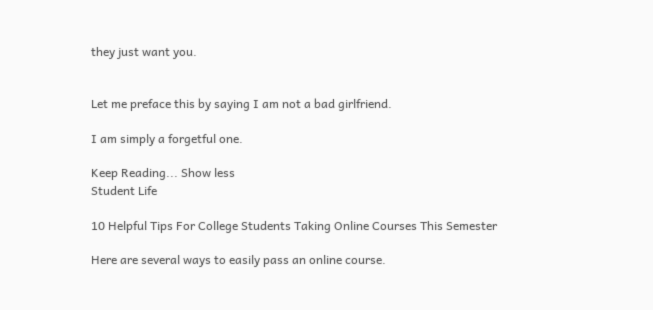they just want you.


Let me preface this by saying I am not a bad girlfriend.

I am simply a forgetful one.

Keep Reading... Show less
Student Life

10 Helpful Tips For College Students Taking Online Courses This Semester

Here are several ways to easily pass an online course.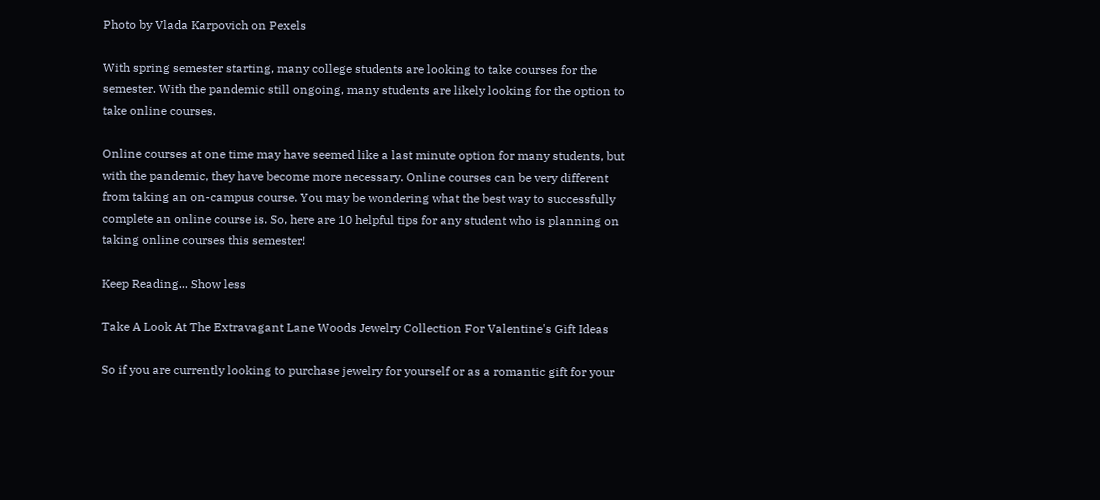Photo by Vlada Karpovich on Pexels

With spring semester starting, many college students are looking to take courses for the semester. With the pandemic still ongoing, many students are likely looking for the option to take online courses.

Online courses at one time may have seemed like a last minute option for many students, but with the pandemic, they have become more necessary. Online courses can be very different from taking an on-campus course. You may be wondering what the best way to successfully complete an online course is. So, here are 10 helpful tips for any student who is planning on taking online courses this semester!

Keep Reading... Show less

Take A Look At The Extravagant Lane Woods Jewelry Collection For Valentine's Gift Ideas

So if you are currently looking to purchase jewelry for yourself or as a romantic gift for your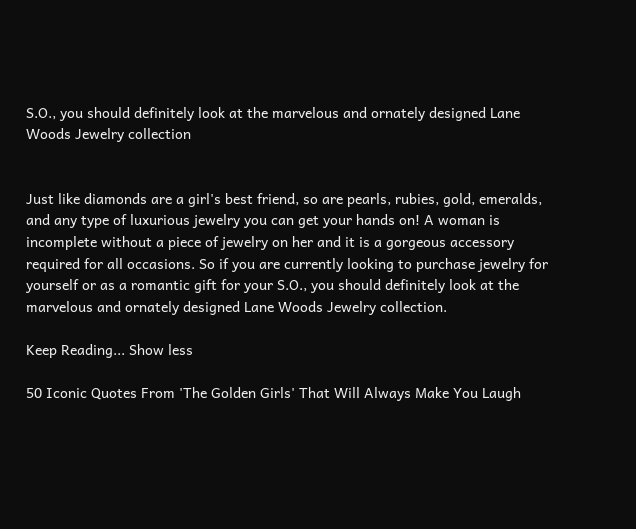S.O., you should definitely look at the marvelous and ornately designed Lane Woods Jewelry collection


Just like diamonds are a girl's best friend, so are pearls, rubies, gold, emeralds, and any type of luxurious jewelry you can get your hands on! A woman is incomplete without a piece of jewelry on her and it is a gorgeous accessory required for all occasions. So if you are currently looking to purchase jewelry for yourself or as a romantic gift for your S.O., you should definitely look at the marvelous and ornately designed Lane Woods Jewelry collection.

Keep Reading... Show less

50 Iconic Quotes From 'The Golden Girls' That Will Always Make You Laugh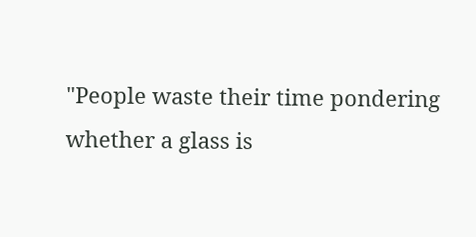"People waste their time pondering whether a glass is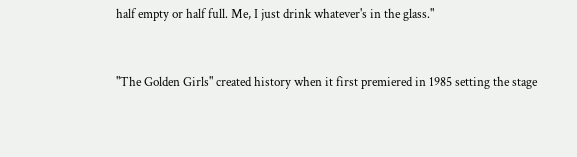half empty or half full. Me, I just drink whatever's in the glass."


"The Golden Girls" created history when it first premiered in 1985 setting the stage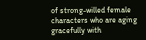of strong-willed female characters who are aging gracefully with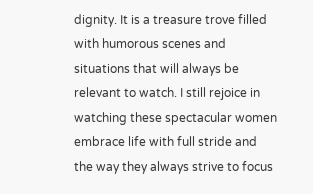dignity. It is a treasure trove filled with humorous scenes and situations that will always be relevant to watch. I still rejoice in watching these spectacular women embrace life with full stride and the way they always strive to focus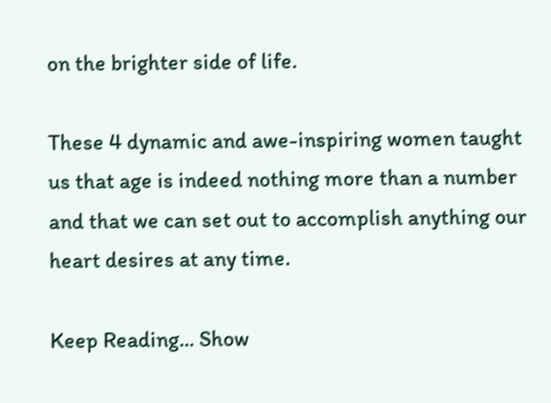on the brighter side of life.

These 4 dynamic and awe-inspiring women taught us that age is indeed nothing more than a number and that we can set out to accomplish anything our heart desires at any time.

Keep Reading... Show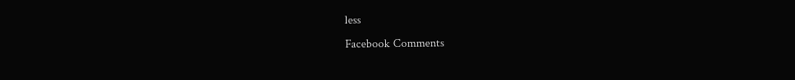less
Facebook Comments